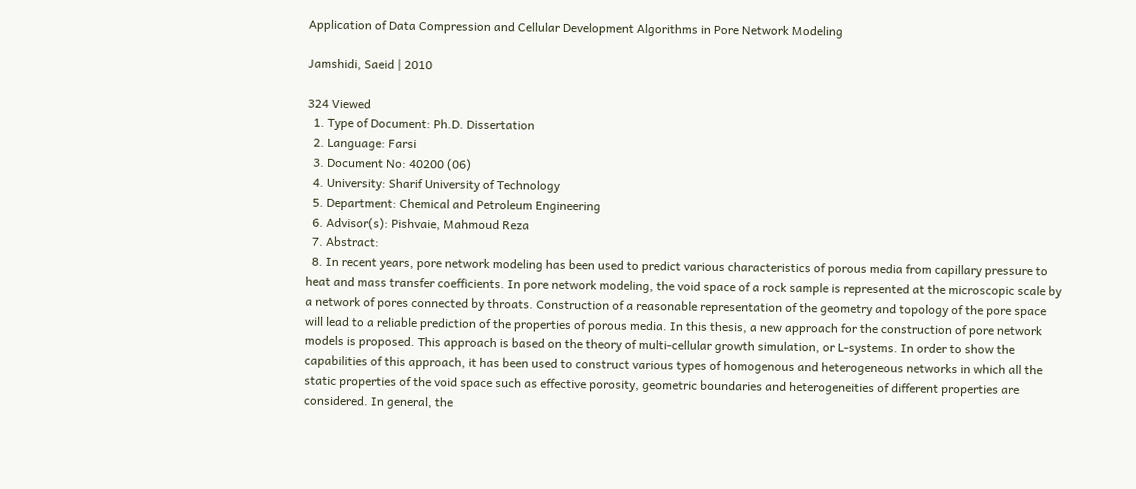Application of Data Compression and Cellular Development Algorithms in Pore Network Modeling

Jamshidi, Saeid | 2010

324 Viewed
  1. Type of Document: Ph.D. Dissertation
  2. Language: Farsi
  3. Document No: 40200 (06)
  4. University: Sharif University of Technology
  5. Department: Chemical and Petroleum Engineering
  6. Advisor(s): Pishvaie, Mahmoud Reza
  7. Abstract:
  8. In recent years, pore network modeling has been used to predict various characteristics of porous media from capillary pressure to heat and mass transfer coefficients. In pore network modeling, the void space of a rock sample is represented at the microscopic scale by a network of pores connected by throats. Construction of a reasonable representation of the geometry and topology of the pore space will lead to a reliable prediction of the properties of porous media. In this thesis, a new approach for the construction of pore network models is proposed. This approach is based on the theory of multi-cellular growth simulation, or L-systems. In order to show the capabilities of this approach, it has been used to construct various types of homogenous and heterogeneous networks in which all the static properties of the void space such as effective porosity, geometric boundaries and heterogeneities of different properties are considered. In general, the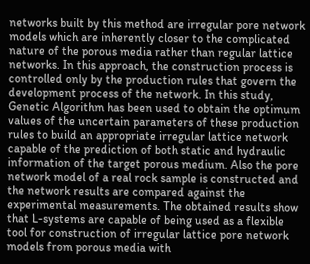networks built by this method are irregular pore network models which are inherently closer to the complicated nature of the porous media rather than regular lattice networks. In this approach, the construction process is controlled only by the production rules that govern the development process of the network. In this study, Genetic Algorithm has been used to obtain the optimum values of the uncertain parameters of these production rules to build an appropriate irregular lattice network capable of the prediction of both static and hydraulic information of the target porous medium. Also the pore network model of a real rock sample is constructed and the network results are compared against the experimental measurements. The obtained results show that L-systems are capable of being used as a flexible tool for construction of irregular lattice pore network models from porous media with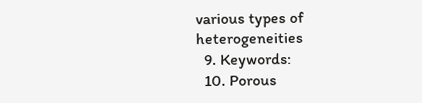various types of heterogeneities
  9. Keywords:
  10. Porous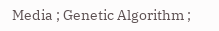Media ; Genetic Algorithm ;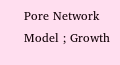Pore Network Model ; Growth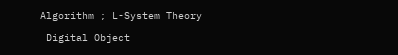Algorithm ; L-System Theory

 Digital Object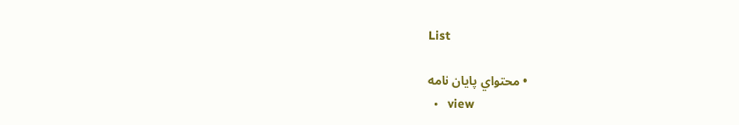List

  • محتواي پايان نامه
  •   view